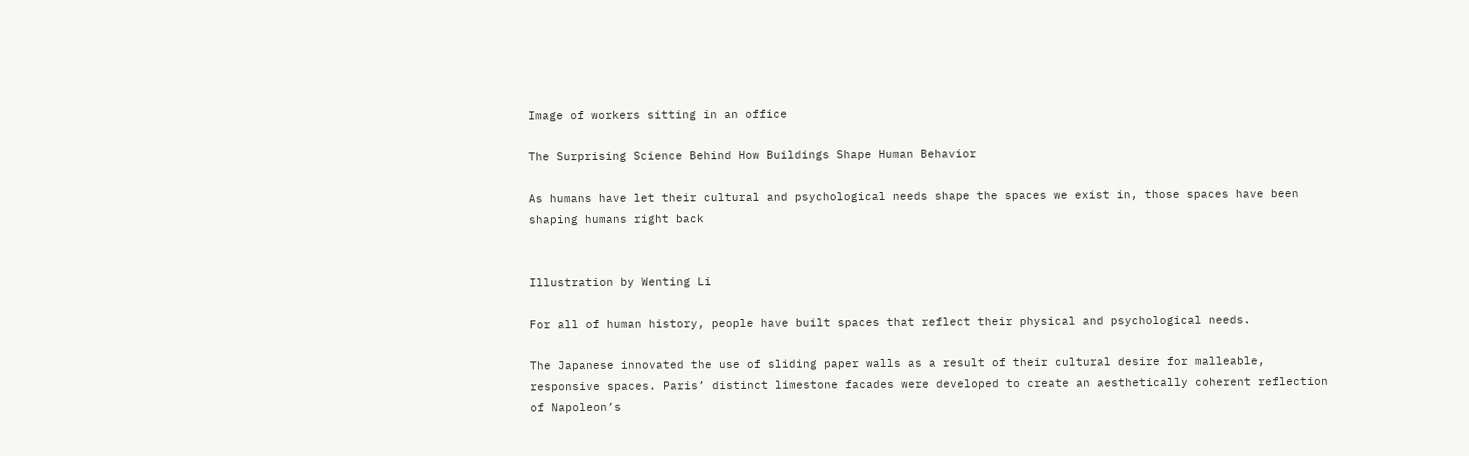Image of workers sitting in an office

The Surprising Science Behind How Buildings Shape Human Behavior

As humans have let their cultural and psychological needs shape the spaces we exist in, those spaces have been shaping humans right back


Illustration by Wenting Li

For all of human history, people have built spaces that reflect their physical and psychological needs.

The Japanese innovated the use of sliding paper walls as a result of their cultural desire for malleable, responsive spaces. Paris’ distinct limestone facades were developed to create an aesthetically coherent reflection of Napoleon’s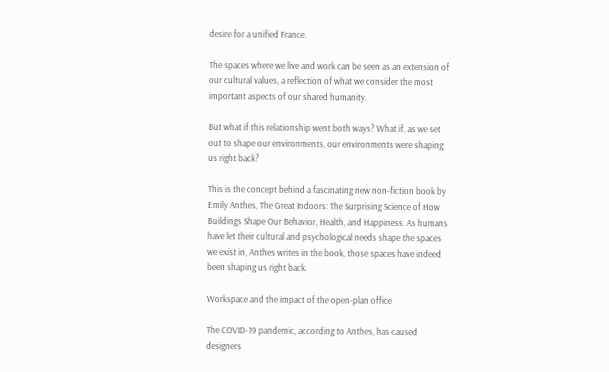desire for a unified France.

The spaces where we live and work can be seen as an extension of our cultural values, a reflection of what we consider the most important aspects of our shared humanity.

But what if this relationship went both ways? What if, as we set out to shape our environments, our environments were shaping us right back?

This is the concept behind a fascinating new non-fiction book by Emily Anthes, The Great Indoors: The Surprising Science of How Buildings Shape Our Behavior, Health, and Happiness. As humans have let their cultural and psychological needs shape the spaces we exist in, Anthes writes in the book, those spaces have indeed been shaping us right back.

Workspace and the impact of the open-plan office

The COVID-19 pandemic, according to Anthes, has caused designers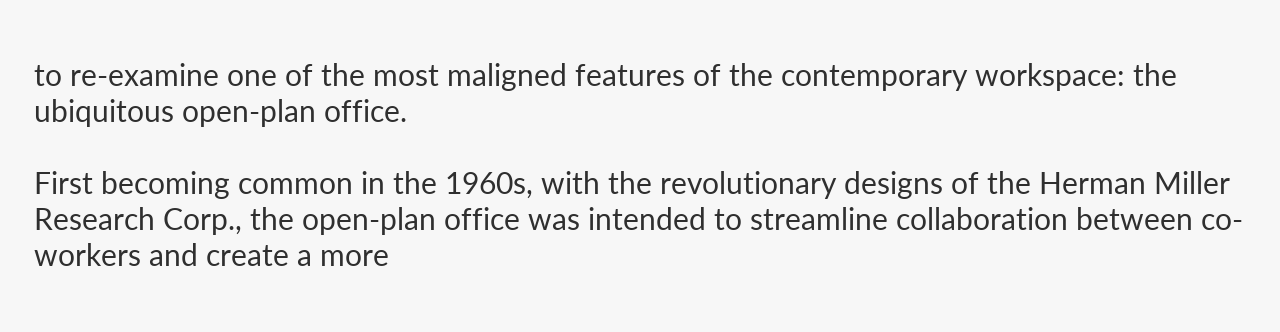to re-examine one of the most maligned features of the contemporary workspace: the ubiquitous open-plan office.

First becoming common in the 1960s, with the revolutionary designs of the Herman Miller Research Corp., the open-plan office was intended to streamline collaboration between co-workers and create a more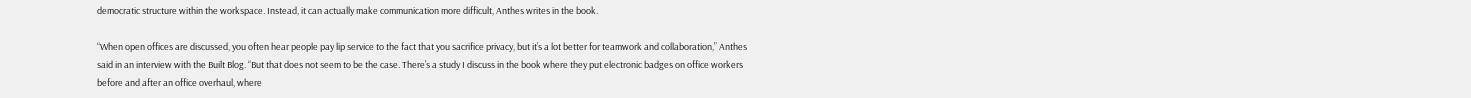democratic structure within the workspace. Instead, it can actually make communication more difficult, Anthes writes in the book.

“When open offices are discussed, you often hear people pay lip service to the fact that you sacrifice privacy, but it’s a lot better for teamwork and collaboration,” Anthes said in an interview with the Built Blog. “But that does not seem to be the case. There’s a study I discuss in the book where they put electronic badges on office workers before and after an office overhaul, where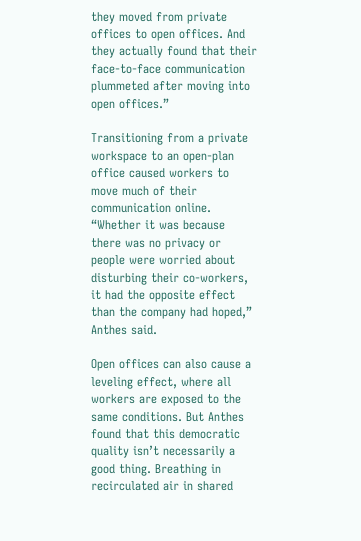they moved from private offices to open offices. And they actually found that their face-to-face communication plummeted after moving into open offices.”

Transitioning from a private workspace to an open-plan office caused workers to move much of their communication online. “Whether it was because there was no privacy or people were worried about disturbing their co-workers, it had the opposite effect than the company had hoped,” Anthes said.

Open offices can also cause a leveling effect, where all workers are exposed to the same conditions. But Anthes found that this democratic quality isn’t necessarily a good thing. Breathing in recirculated air in shared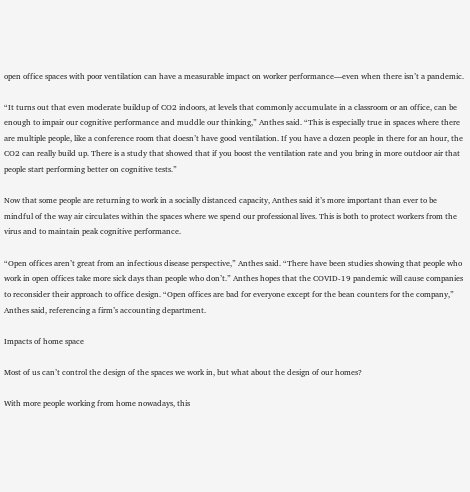open office spaces with poor ventilation can have a measurable impact on worker performance—even when there isn’t a pandemic.

“It turns out that even moderate buildup of CO2 indoors, at levels that commonly accumulate in a classroom or an office, can be enough to impair our cognitive performance and muddle our thinking,” Anthes said. “This is especially true in spaces where there are multiple people, like a conference room that doesn’t have good ventilation. If you have a dozen people in there for an hour, the CO2 can really build up. There is a study that showed that if you boost the ventilation rate and you bring in more outdoor air that people start performing better on cognitive tests.”

Now that some people are returning to work in a socially distanced capacity, Anthes said it’s more important than ever to be mindful of the way air circulates within the spaces where we spend our professional lives. This is both to protect workers from the virus and to maintain peak cognitive performance.

“Open offices aren’t great from an infectious disease perspective,” Anthes said. “There have been studies showing that people who work in open offices take more sick days than people who don’t.” Anthes hopes that the COVID-19 pandemic will cause companies to reconsider their approach to office design. “Open offices are bad for everyone except for the bean counters for the company,” Anthes said, referencing a firm’s accounting department.

Impacts of home space

Most of us can’t control the design of the spaces we work in, but what about the design of our homes?

With more people working from home nowadays, this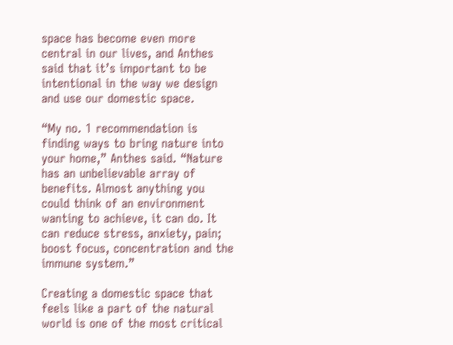space has become even more central in our lives, and Anthes said that it’s important to be intentional in the way we design and use our domestic space.

“My no. 1 recommendation is finding ways to bring nature into your home,” Anthes said. “Nature has an unbelievable array of benefits. Almost anything you could think of an environment wanting to achieve, it can do. It can reduce stress, anxiety, pain; boost focus, concentration and the immune system.”

Creating a domestic space that feels like a part of the natural world is one of the most critical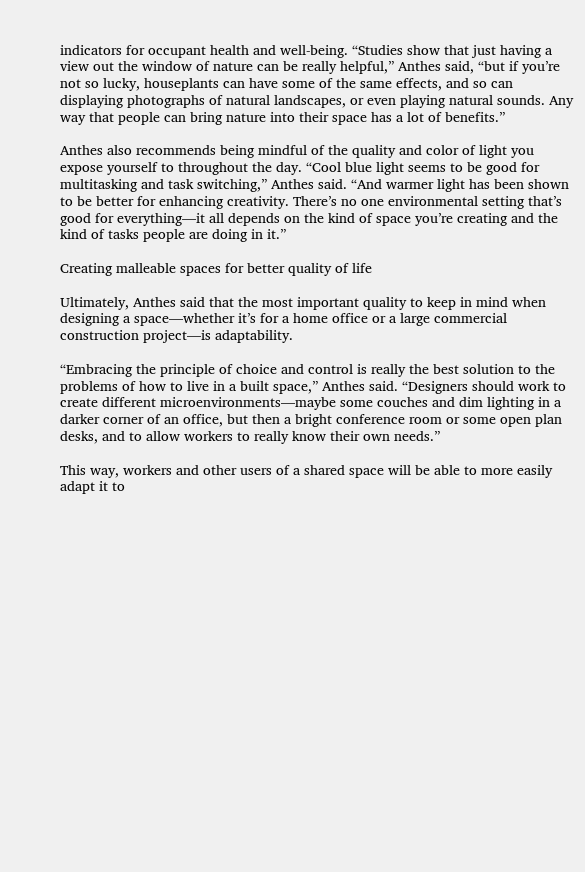indicators for occupant health and well-being. “Studies show that just having a view out the window of nature can be really helpful,” Anthes said, “but if you’re not so lucky, houseplants can have some of the same effects, and so can displaying photographs of natural landscapes, or even playing natural sounds. Any way that people can bring nature into their space has a lot of benefits.”

Anthes also recommends being mindful of the quality and color of light you expose yourself to throughout the day. “Cool blue light seems to be good for multitasking and task switching,” Anthes said. “And warmer light has been shown to be better for enhancing creativity. There’s no one environmental setting that’s good for everything—it all depends on the kind of space you’re creating and the kind of tasks people are doing in it.”

Creating malleable spaces for better quality of life

Ultimately, Anthes said that the most important quality to keep in mind when designing a space—whether it’s for a home office or a large commercial construction project—is adaptability.

“Embracing the principle of choice and control is really the best solution to the problems of how to live in a built space,” Anthes said. “Designers should work to create different microenvironments—maybe some couches and dim lighting in a darker corner of an office, but then a bright conference room or some open plan desks, and to allow workers to really know their own needs.”

This way, workers and other users of a shared space will be able to more easily adapt it to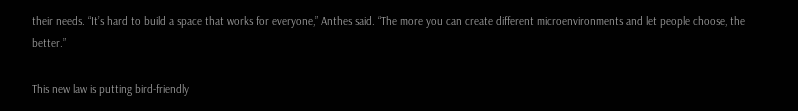their needs. “It’s hard to build a space that works for everyone,” Anthes said. “The more you can create different microenvironments and let people choose, the better.”

This new law is putting bird-friendly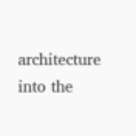architecture into the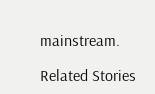mainstream.

Related Stories